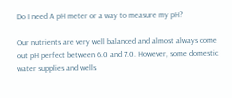Do I need A pH meter or a way to measure my pH?

Our nutrients are very well balanced and almost always come out pH perfect between 6.0 and 7.0. However, some domestic water supplies and wells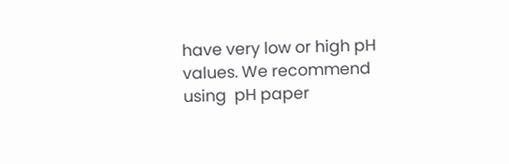have very low or high pH values. We recommend using  pH paper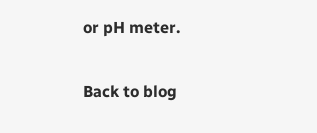or pH meter.

Back to blog